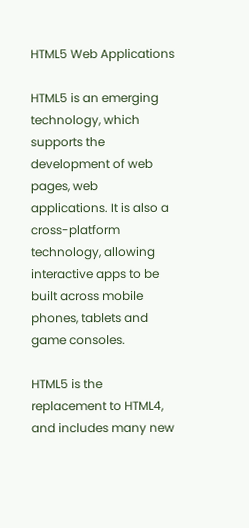HTML5 Web Applications

HTML5 is an emerging technology, which supports the development of web pages, web applications. It is also a cross-platform technology, allowing interactive apps to be built across mobile phones, tablets and game consoles.

HTML5 is the replacement to HTML4, and includes many new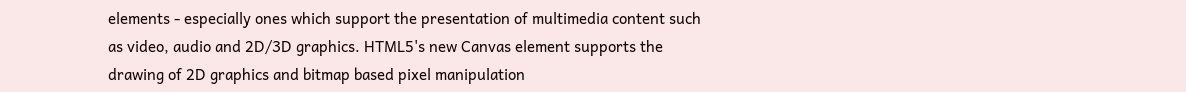elements - especially ones which support the presentation of multimedia content such as video, audio and 2D/3D graphics. HTML5's new Canvas element supports the drawing of 2D graphics and bitmap based pixel manipulation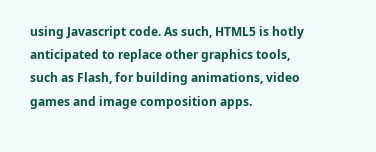using Javascript code. As such, HTML5 is hotly anticipated to replace other graphics tools, such as Flash, for building animations, video games and image composition apps.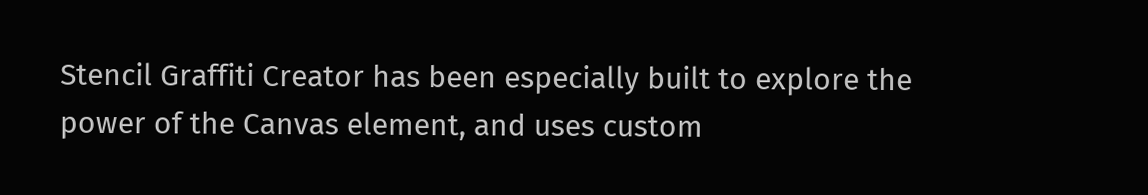Stencil Graffiti Creator has been especially built to explore the power of the Canvas element, and uses custom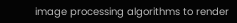image processing algorithms to render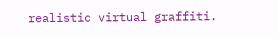realistic virtual graffiti.